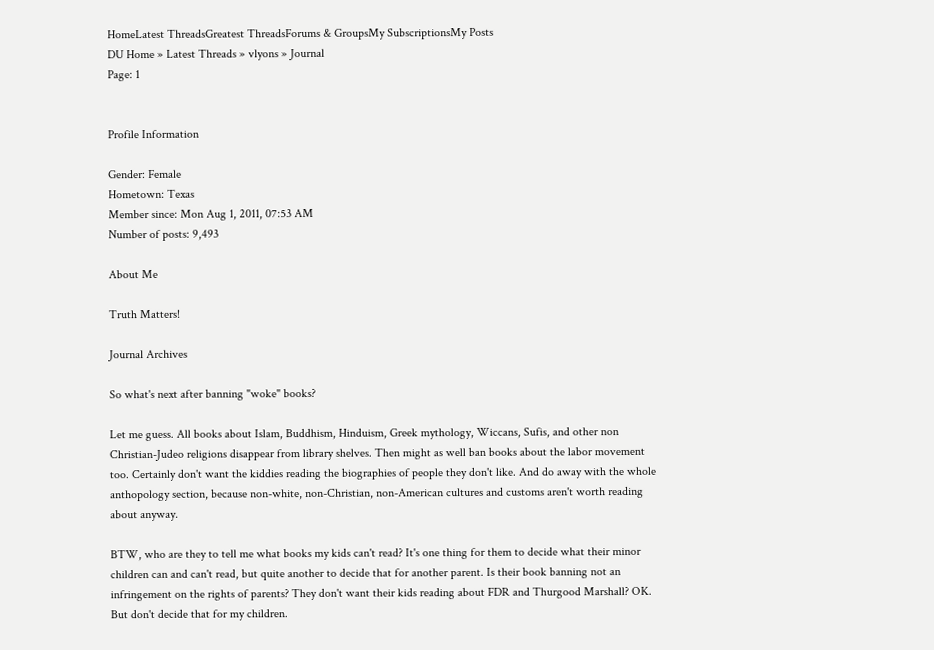HomeLatest ThreadsGreatest ThreadsForums & GroupsMy SubscriptionsMy Posts
DU Home » Latest Threads » vlyons » Journal
Page: 1


Profile Information

Gender: Female
Hometown: Texas
Member since: Mon Aug 1, 2011, 07:53 AM
Number of posts: 9,493

About Me

Truth Matters!

Journal Archives

So what's next after banning "woke" books?

Let me guess. All books about Islam, Buddhism, Hinduism, Greek mythology, Wiccans, Sufis, and other non Christian-Judeo religions disappear from library shelves. Then might as well ban books about the labor movement too. Certainly don't want the kiddies reading the biographies of people they don't like. And do away with the whole anthopology section, because non-white, non-Christian, non-American cultures and customs aren't worth reading about anyway.

BTW, who are they to tell me what books my kids can't read? It's one thing for them to decide what their minor children can and can't read, but quite another to decide that for another parent. Is their book banning not an infringement on the rights of parents? They don't want their kids reading about FDR and Thurgood Marshall? OK. But don't decide that for my children.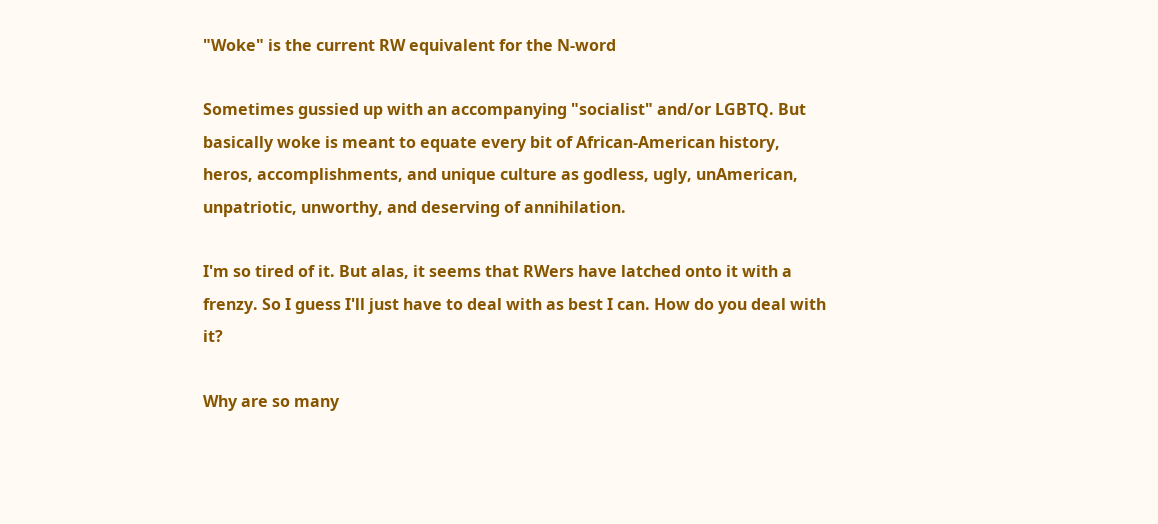"Woke" is the current RW equivalent for the N-word

Sometimes gussied up with an accompanying "socialist" and/or LGBTQ. But basically woke is meant to equate every bit of African-American history, heros, accomplishments, and unique culture as godless, ugly, unAmerican, unpatriotic, unworthy, and deserving of annihilation.

I'm so tired of it. But alas, it seems that RWers have latched onto it with a frenzy. So I guess I'll just have to deal with as best I can. How do you deal with it?

Why are so many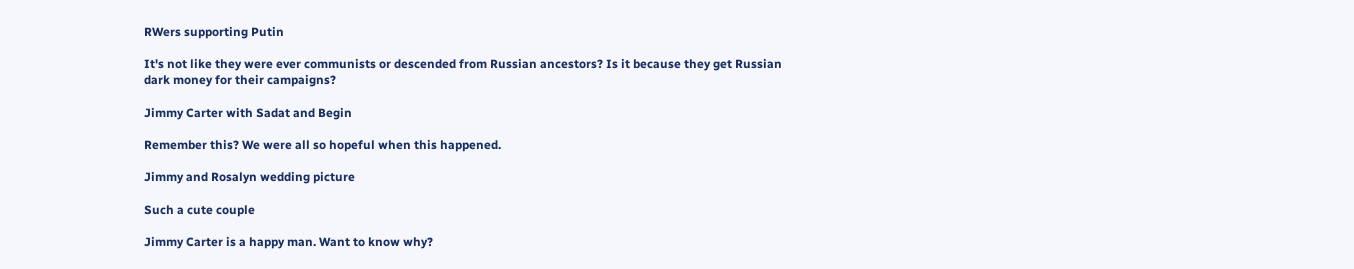RWers supporting Putin

It's not like they were ever communists or descended from Russian ancestors? Is it because they get Russian dark money for their campaigns?

Jimmy Carter with Sadat and Begin

Remember this? We were all so hopeful when this happened.

Jimmy and Rosalyn wedding picture

Such a cute couple

Jimmy Carter is a happy man. Want to know why?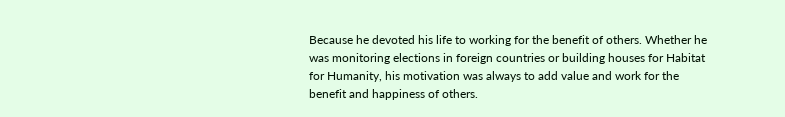Because he devoted his life to working for the benefit of others. Whether he was monitoring elections in foreign countries or building houses for Habitat for Humanity, his motivation was always to add value and work for the benefit and happiness of others.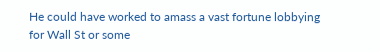He could have worked to amass a vast fortune lobbying for Wall St or some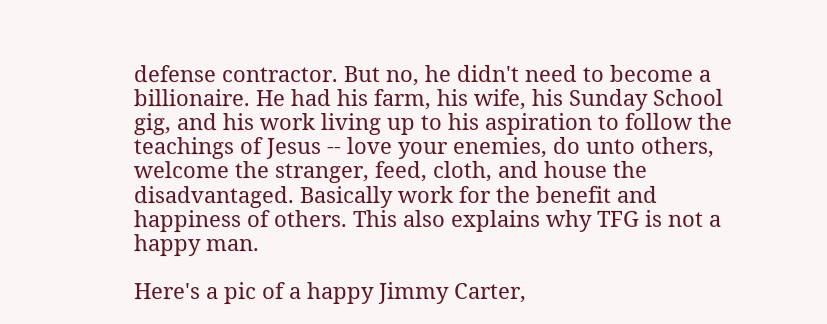defense contractor. But no, he didn't need to become a billionaire. He had his farm, his wife, his Sunday School gig, and his work living up to his aspiration to follow the teachings of Jesus -- love your enemies, do unto others, welcome the stranger, feed, cloth, and house the disadvantaged. Basically work for the benefit and happiness of others. This also explains why TFG is not a happy man.

Here's a pic of a happy Jimmy Carter,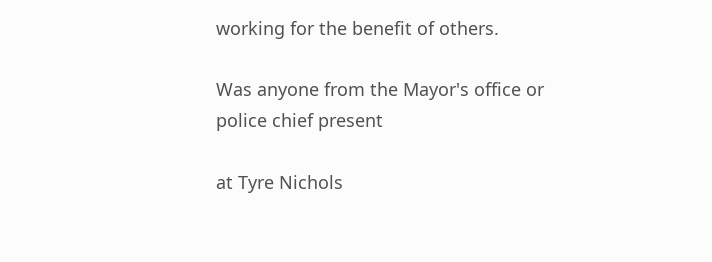working for the benefit of others.

Was anyone from the Mayor's office or police chief present

at Tyre Nichols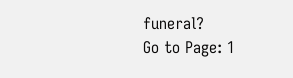funeral?
Go to Page: 1